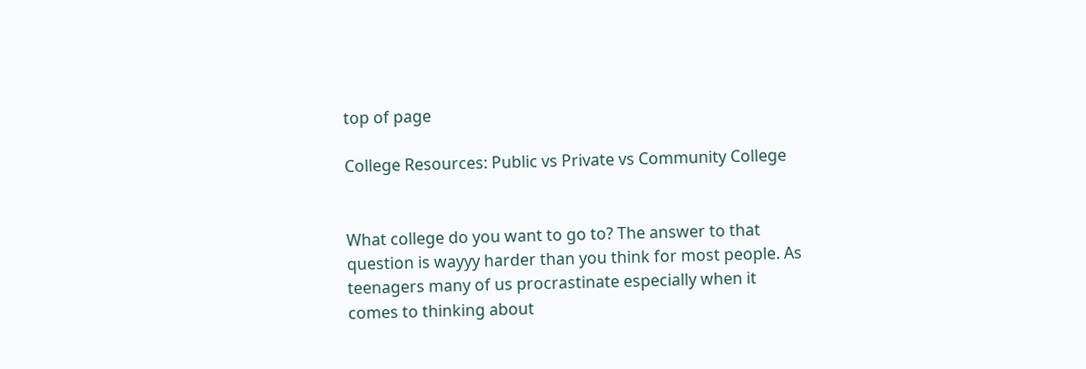top of page

College Resources: Public vs Private vs Community College


What college do you want to go to? The answer to that question is wayyy harder than you think for most people. As teenagers many of us procrastinate especially when it comes to thinking about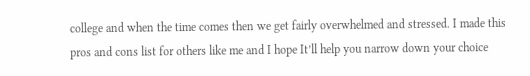college and when the time comes then we get fairly overwhelmed and stressed. I made this pros and cons list for others like me and I hope It’ll help you narrow down your choice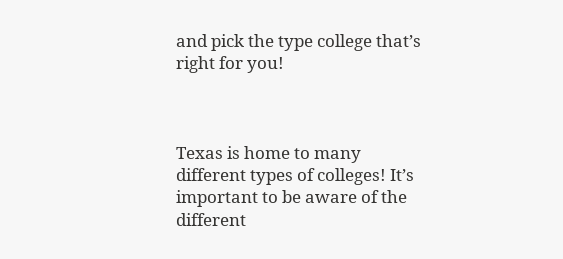and pick the type college that’s right for you!



Texas is home to many different types of colleges! It’s important to be aware of the different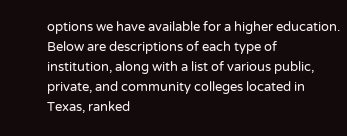options we have available for a higher education. Below are descriptions of each type of institution, along with a list of various public, private, and community colleges located in Texas, ranked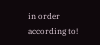in order according to!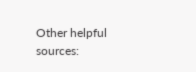Other helpful sources: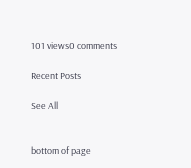101 views0 comments

Recent Posts

See All


bottom of page